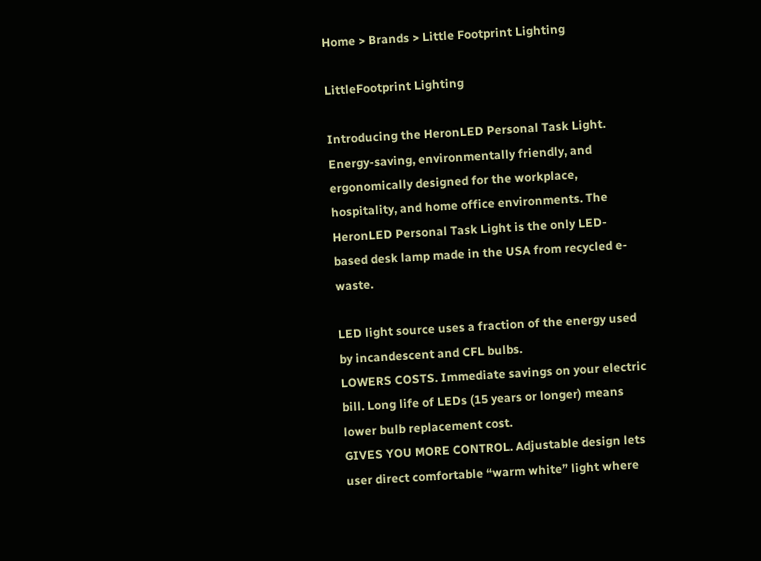Home > Brands > Little Footprint Lighting

LittleFootprint Lighting

Introducing the HeronLED Personal Task Light. Energy-saving, environmentally friendly, and ergonomically designed for the workplace, hospitality, and home office environments. The HeronLED Personal Task Light is the only LED-based desk lamp made in the USA from recycled e-waste.

LED light source uses a fraction of the energy used by incandescent and CFL bulbs.
LOWERS COSTS. Immediate savings on your electric bill. Long life of LEDs (15 years or longer) means lower bulb replacement cost.
GIVES YOU MORE CONTROL. Adjustable design lets user direct comfortable “warm white” light where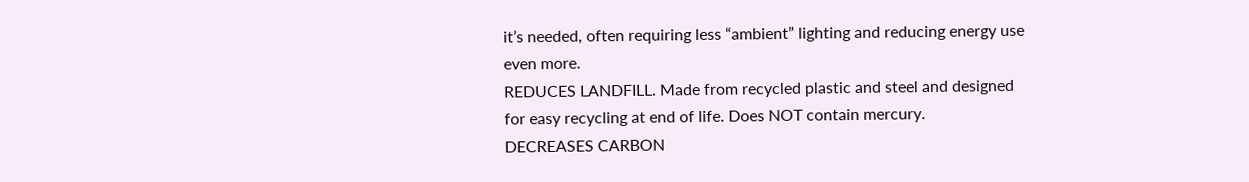it’s needed, often requiring less “ambient” lighting and reducing energy use even more.
REDUCES LANDFILL. Made from recycled plastic and steel and designed for easy recycling at end of life. Does NOT contain mercury.
DECREASES CARBON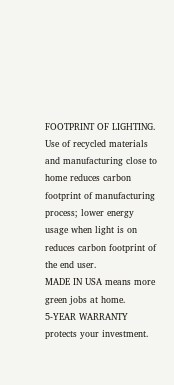FOOTPRINT OF LIGHTING. Use of recycled materials and manufacturing close to home reduces carbon footprint of manufacturing process; lower energy usage when light is on reduces carbon footprint of the end user.
MADE IN USA means more green jobs at home.
5-YEAR WARRANTY protects your investment.